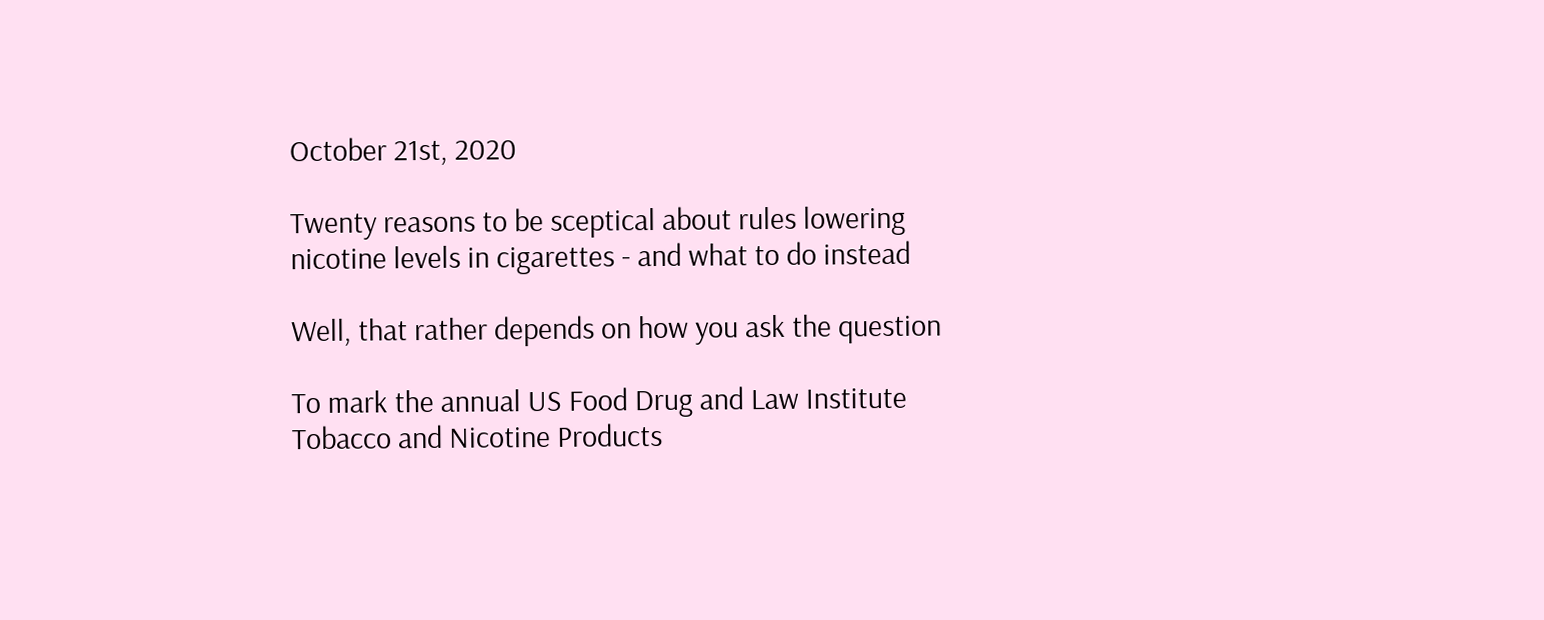October 21st, 2020

Twenty reasons to be sceptical about rules lowering nicotine levels in cigarettes - and what to do instead

Well, that rather depends on how you ask the question

To mark the annual US Food Drug and Law Institute Tobacco and Nicotine Products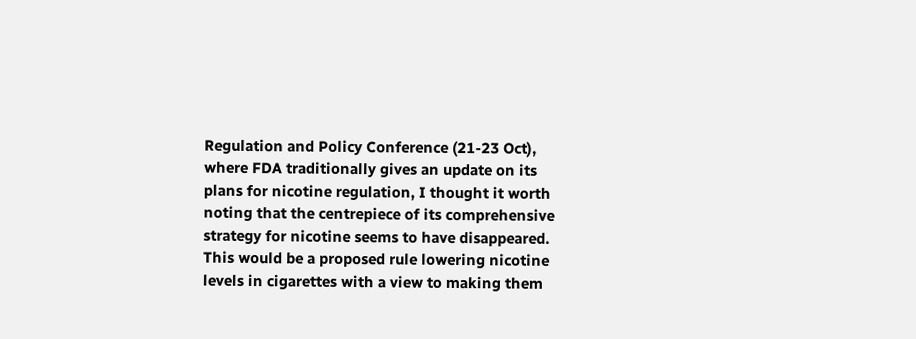Regulation and Policy Conference (21-23 Oct), where FDA traditionally gives an update on its plans for nicotine regulation, I thought it worth noting that the centrepiece of its comprehensive strategy for nicotine seems to have disappeared.   This would be a proposed rule lowering nicotine levels in cigarettes with a view to making them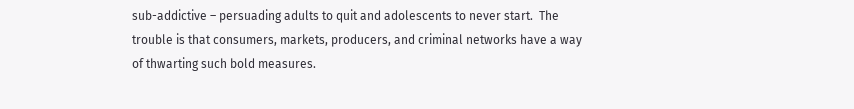sub-addictive – persuading adults to quit and adolescents to never start.  The trouble is that consumers, markets, producers, and criminal networks have a way of thwarting such bold measures.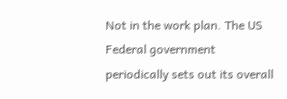Not in the work plan. The US Federal government periodically sets out its overall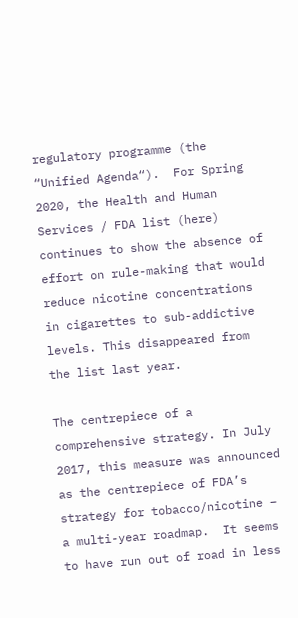regulatory programme (the “Unified Agenda“).  For Spring 2020, the Health and Human Services / FDA list (here) continues to show the absence of effort on rule-making that would reduce nicotine concentrations in cigarettes to sub-addictive levels. This disappeared from the list last year.

The centrepiece of a comprehensive strategy. In July 2017, this measure was announced as the centrepiece of FDA’s strategy for tobacco/nicotine – a multi-year roadmap.  It seems to have run out of road in less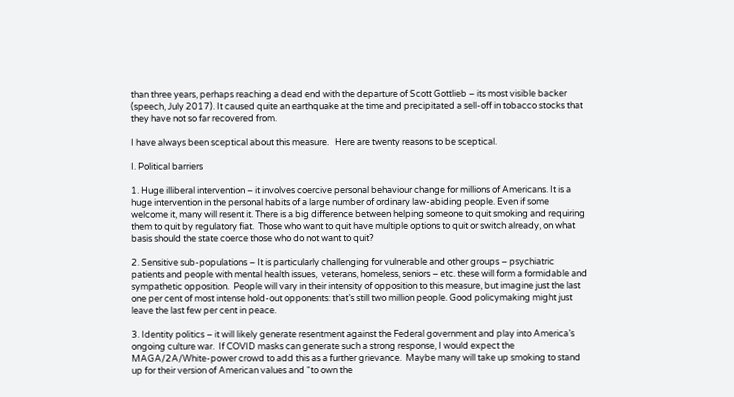than three years, perhaps reaching a dead end with the departure of Scott Gottlieb – its most visible backer (speech, July 2017). It caused quite an earthquake at the time and precipitated a sell-off in tobacco stocks that they have not so far recovered from.

I have always been sceptical about this measure.   Here are twenty reasons to be sceptical.

I. Political barriers

1. Huge illiberal intervention – it involves coercive personal behaviour change for millions of Americans. It is a huge intervention in the personal habits of a large number of ordinary law-abiding people. Even if some welcome it, many will resent it. There is a big difference between helping someone to quit smoking and requiring them to quit by regulatory fiat.  Those who want to quit have multiple options to quit or switch already, on what basis should the state coerce those who do not want to quit?

2. Sensitive sub-populations – It is particularly challenging for vulnerable and other groups – psychiatric patients and people with mental health issues,  veterans, homeless, seniors – etc. these will form a formidable and sympathetic opposition.  People will vary in their intensity of opposition to this measure, but imagine just the last one per cent of most intense hold-out opponents: that’s still two million people. Good policymaking might just leave the last few per cent in peace.

3. Identity politics – it will likely generate resentment against the Federal government and play into America’s ongoing culture war.  If COVID masks can generate such a strong response, I would expect the MAGA/2A/White-power crowd to add this as a further grievance.  Maybe many will take up smoking to stand up for their version of American values and “to own the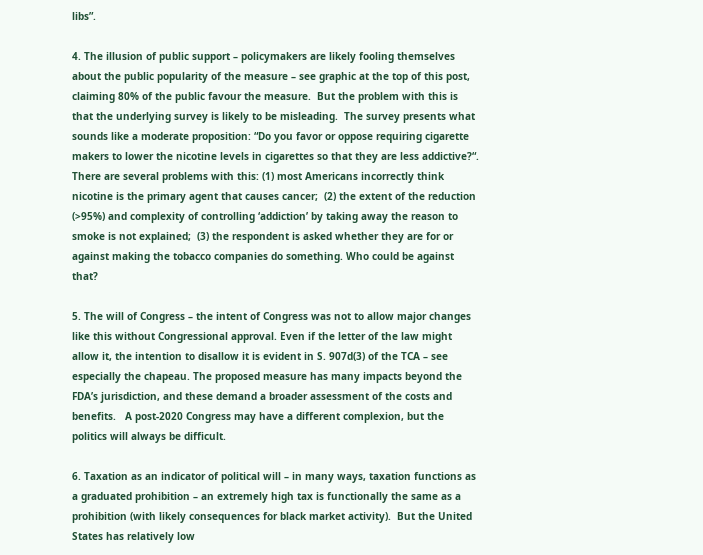libs”.

4. The illusion of public support – policymakers are likely fooling themselves about the public popularity of the measure – see graphic at the top of this post, claiming 80% of the public favour the measure.  But the problem with this is that the underlying survey is likely to be misleading.  The survey presents what sounds like a moderate proposition: “Do you favor or oppose requiring cigarette makers to lower the nicotine levels in cigarettes so that they are less addictive?“.  There are several problems with this: (1) most Americans incorrectly think nicotine is the primary agent that causes cancer;  (2) the extent of the reduction (>95%) and complexity of controlling ‘addiction’ by taking away the reason to smoke is not explained;  (3) the respondent is asked whether they are for or against making the tobacco companies do something. Who could be against that?

5. The will of Congress – the intent of Congress was not to allow major changes like this without Congressional approval. Even if the letter of the law might allow it, the intention to disallow it is evident in S. 907d(3) of the TCA – see especially the chapeau. The proposed measure has many impacts beyond the FDA’s jurisdiction, and these demand a broader assessment of the costs and benefits.   A post-2020 Congress may have a different complexion, but the politics will always be difficult.

6. Taxation as an indicator of political will – in many ways, taxation functions as a graduated prohibition – an extremely high tax is functionally the same as a prohibition (with likely consequences for black market activity).  But the United States has relatively low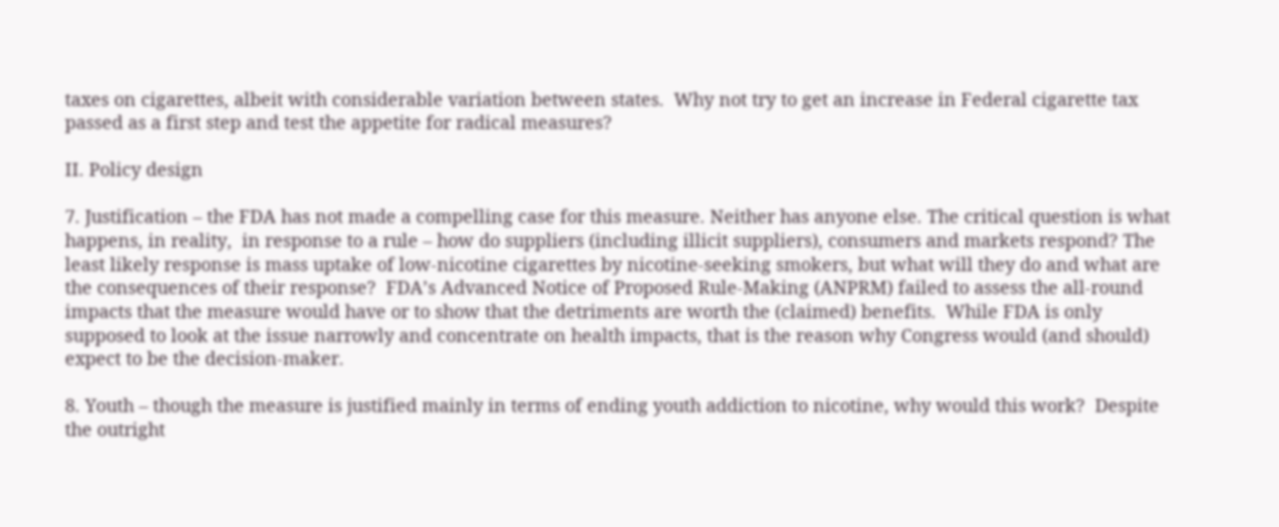taxes on cigarettes, albeit with considerable variation between states.  Why not try to get an increase in Federal cigarette tax passed as a first step and test the appetite for radical measures?

II. Policy design

7. Justification – the FDA has not made a compelling case for this measure. Neither has anyone else. The critical question is what happens, in reality,  in response to a rule – how do suppliers (including illicit suppliers), consumers and markets respond? The least likely response is mass uptake of low-nicotine cigarettes by nicotine-seeking smokers, but what will they do and what are the consequences of their response?  FDA’s Advanced Notice of Proposed Rule-Making (ANPRM) failed to assess the all-round impacts that the measure would have or to show that the detriments are worth the (claimed) benefits.  While FDA is only supposed to look at the issue narrowly and concentrate on health impacts, that is the reason why Congress would (and should) expect to be the decision-maker.

8. Youth – though the measure is justified mainly in terms of ending youth addiction to nicotine, why would this work?  Despite the outright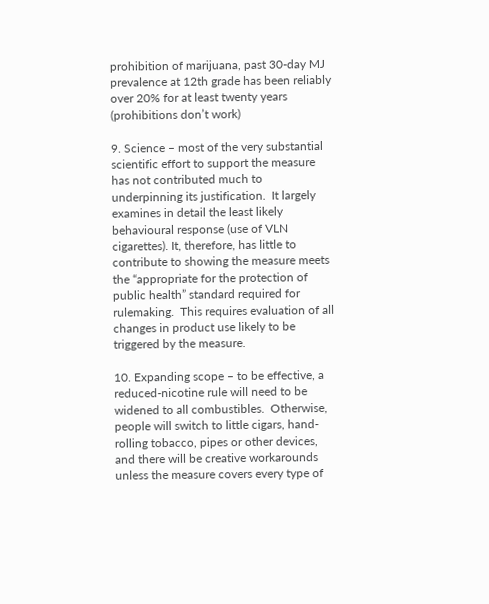prohibition of marijuana, past 30-day MJ prevalence at 12th grade has been reliably over 20% for at least twenty years (prohibitions don’t work)

9. Science – most of the very substantial scientific effort to support the measure has not contributed much to underpinning its justification.  It largely examines in detail the least likely behavioural response (use of VLN cigarettes). It, therefore, has little to contribute to showing the measure meets the “appropriate for the protection of public health” standard required for rulemaking.  This requires evaluation of all changes in product use likely to be triggered by the measure.

10. Expanding scope – to be effective, a reduced-nicotine rule will need to be widened to all combustibles.  Otherwise, people will switch to little cigars, hand-rolling tobacco, pipes or other devices, and there will be creative workarounds unless the measure covers every type of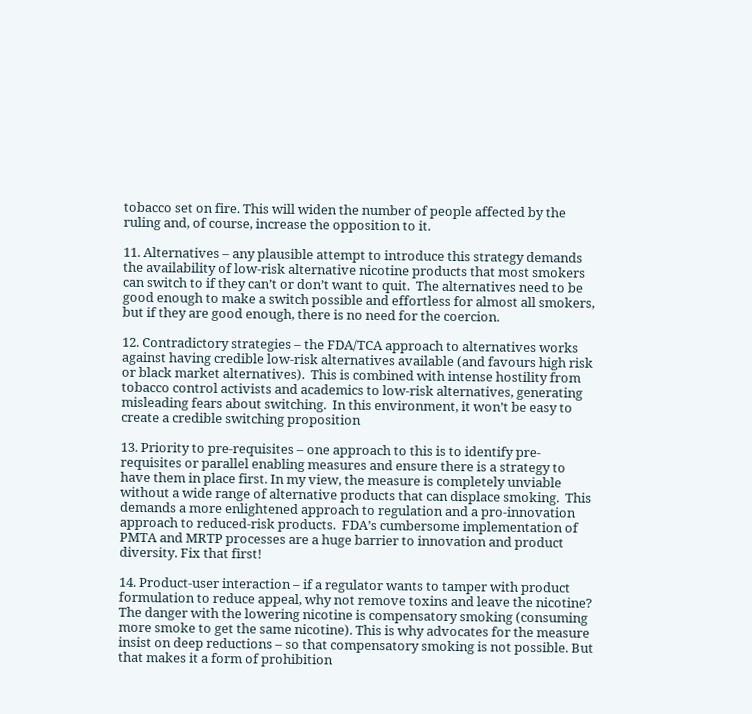tobacco set on fire. This will widen the number of people affected by the ruling and, of course, increase the opposition to it.

11. Alternatives – any plausible attempt to introduce this strategy demands the availability of low-risk alternative nicotine products that most smokers can switch to if they can’t or don’t want to quit.  The alternatives need to be good enough to make a switch possible and effortless for almost all smokers, but if they are good enough, there is no need for the coercion.

12. Contradictory strategies – the FDA/TCA approach to alternatives works against having credible low-risk alternatives available (and favours high risk or black market alternatives).  This is combined with intense hostility from tobacco control activists and academics to low-risk alternatives, generating misleading fears about switching.  In this environment, it won’t be easy to create a credible switching proposition

13. Priority to pre-requisites – one approach to this is to identify pre-requisites or parallel enabling measures and ensure there is a strategy to have them in place first. In my view, the measure is completely unviable without a wide range of alternative products that can displace smoking.  This demands a more enlightened approach to regulation and a pro-innovation approach to reduced-risk products.  FDA’s cumbersome implementation of PMTA and MRTP processes are a huge barrier to innovation and product diversity. Fix that first!

14. Product-user interaction – if a regulator wants to tamper with product formulation to reduce appeal, why not remove toxins and leave the nicotine? The danger with the lowering nicotine is compensatory smoking (consuming more smoke to get the same nicotine). This is why advocates for the measure insist on deep reductions – so that compensatory smoking is not possible. But that makes it a form of prohibition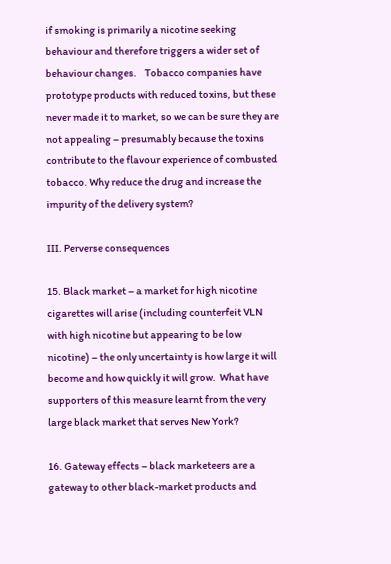if smoking is primarily a nicotine seeking behaviour and therefore triggers a wider set of behaviour changes.    Tobacco companies have prototype products with reduced toxins, but these never made it to market, so we can be sure they are not appealing – presumably because the toxins contribute to the flavour experience of combusted tobacco. Why reduce the drug and increase the impurity of the delivery system?

III. Perverse consequences

15. Black market – a market for high nicotine cigarettes will arise (including counterfeit VLN with high nicotine but appearing to be low nicotine) – the only uncertainty is how large it will become and how quickly it will grow.  What have supporters of this measure learnt from the very large black market that serves New York?

16. Gateway effects – black marketeers are a gateway to other black-market products and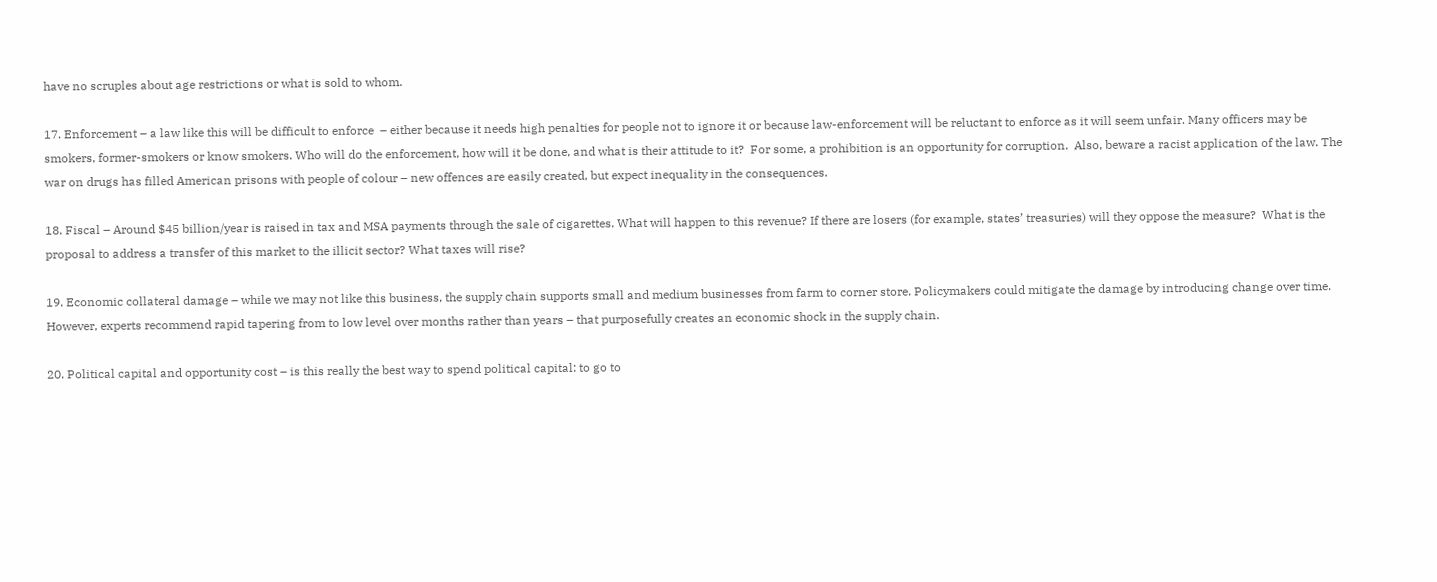have no scruples about age restrictions or what is sold to whom.

17. Enforcement – a law like this will be difficult to enforce  – either because it needs high penalties for people not to ignore it or because law-enforcement will be reluctant to enforce as it will seem unfair. Many officers may be smokers, former-smokers or know smokers. Who will do the enforcement, how will it be done, and what is their attitude to it?  For some, a prohibition is an opportunity for corruption.  Also, beware a racist application of the law. The war on drugs has filled American prisons with people of colour – new offences are easily created, but expect inequality in the consequences.

18. Fiscal – Around $45 billion/year is raised in tax and MSA payments through the sale of cigarettes. What will happen to this revenue? If there are losers (for example, states’ treasuries) will they oppose the measure?  What is the proposal to address a transfer of this market to the illicit sector? What taxes will rise?

19. Economic collateral damage – while we may not like this business, the supply chain supports small and medium businesses from farm to corner store. Policymakers could mitigate the damage by introducing change over time. However, experts recommend rapid tapering from to low level over months rather than years – that purposefully creates an economic shock in the supply chain.

20. Political capital and opportunity cost – is this really the best way to spend political capital: to go to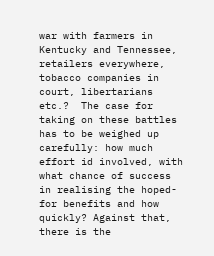war with farmers in Kentucky and Tennessee, retailers everywhere, tobacco companies in court, libertarians etc.?  The case for taking on these battles has to be weighed up carefully: how much effort id involved, with what chance of success in realising the hoped-for benefits and how quickly? Against that, there is the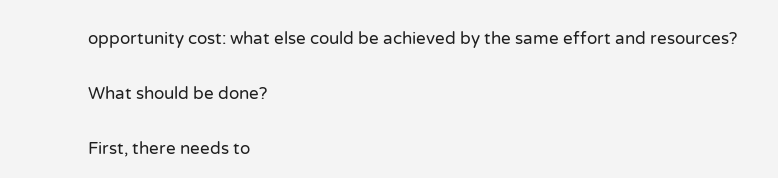opportunity cost: what else could be achieved by the same effort and resources?

What should be done?

First, there needs to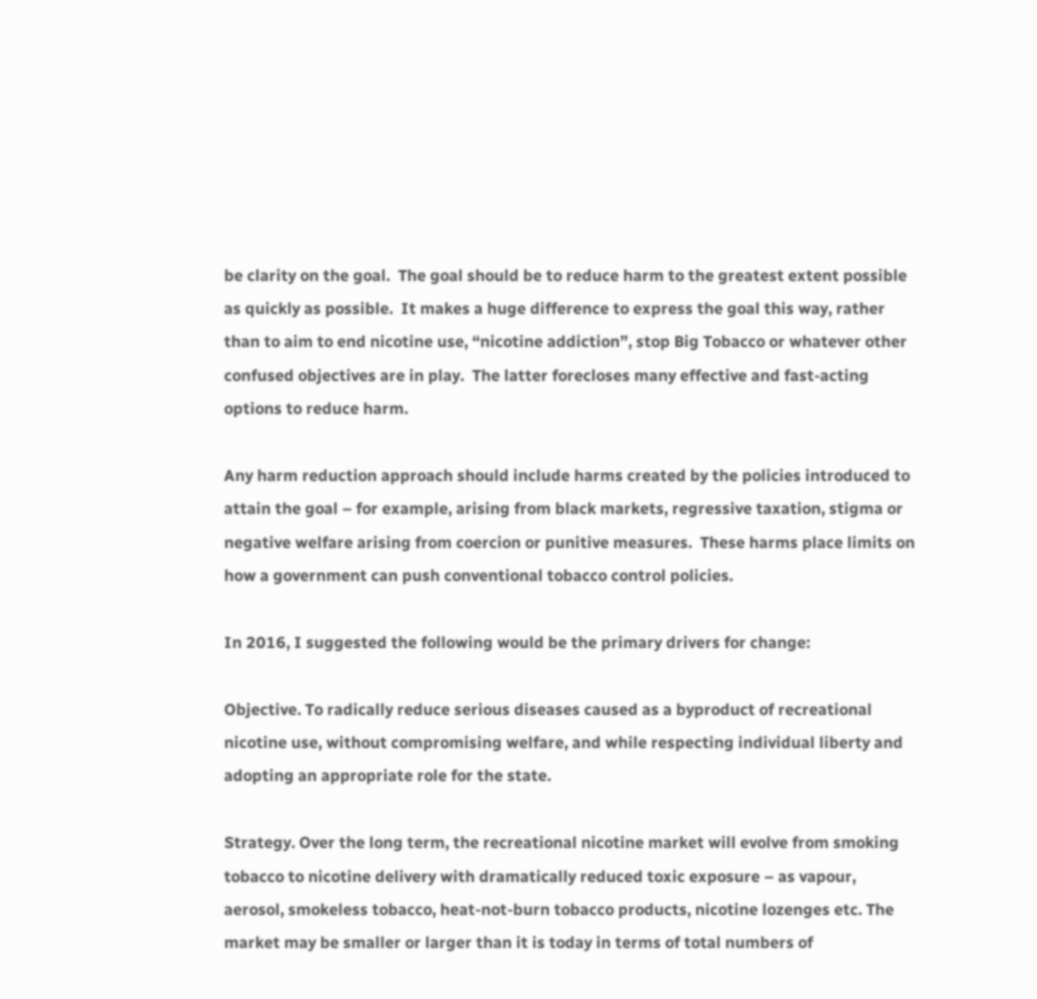be clarity on the goal.  The goal should be to reduce harm to the greatest extent possible as quickly as possible.  It makes a huge difference to express the goal this way, rather than to aim to end nicotine use, “nicotine addiction”, stop Big Tobacco or whatever other confused objectives are in play.  The latter forecloses many effective and fast-acting options to reduce harm.

Any harm reduction approach should include harms created by the policies introduced to attain the goal – for example, arising from black markets, regressive taxation, stigma or negative welfare arising from coercion or punitive measures.  These harms place limits on how a government can push conventional tobacco control policies.

In 2016, I suggested the following would be the primary drivers for change:

Objective. To radically reduce serious diseases caused as a byproduct of recreational nicotine use, without compromising welfare, and while respecting individual liberty and adopting an appropriate role for the state.

Strategy. Over the long term, the recreational nicotine market will evolve from smoking tobacco to nicotine delivery with dramatically reduced toxic exposure – as vapour, aerosol, smokeless tobacco, heat-not-burn tobacco products, nicotine lozenges etc. The market may be smaller or larger than it is today in terms of total numbers of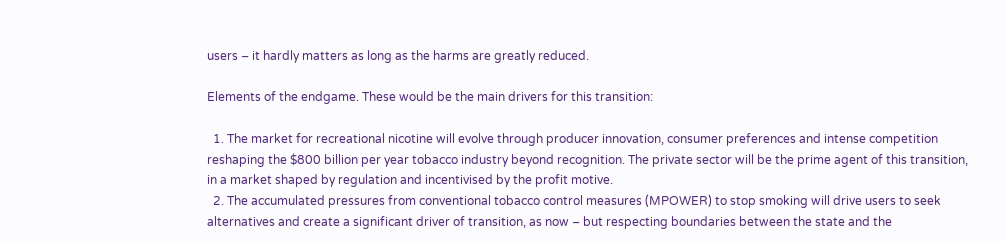users – it hardly matters as long as the harms are greatly reduced.

Elements of the endgame. These would be the main drivers for this transition:

  1. The market for recreational nicotine will evolve through producer innovation, consumer preferences and intense competition reshaping the $800 billion per year tobacco industry beyond recognition. The private sector will be the prime agent of this transition, in a market shaped by regulation and incentivised by the profit motive.
  2. The accumulated pressures from conventional tobacco control measures (MPOWER) to stop smoking will drive users to seek alternatives and create a significant driver of transition, as now – but respecting boundaries between the state and the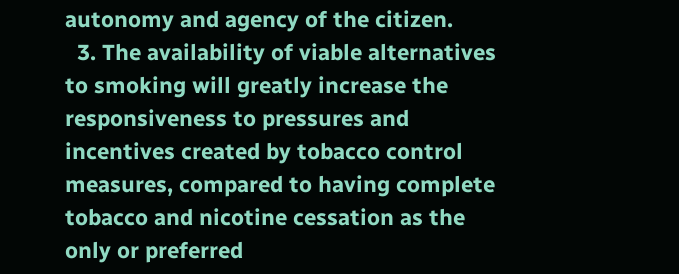autonomy and agency of the citizen.
  3. The availability of viable alternatives to smoking will greatly increase the responsiveness to pressures and incentives created by tobacco control measures, compared to having complete tobacco and nicotine cessation as the only or preferred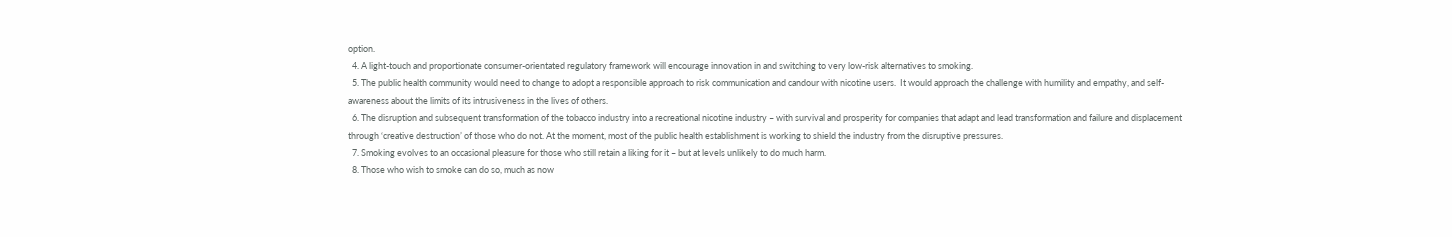option.
  4. A light-touch and proportionate consumer-orientated regulatory framework will encourage innovation in and switching to very low-risk alternatives to smoking.
  5. The public health community would need to change to adopt a responsible approach to risk communication and candour with nicotine users.  It would approach the challenge with humility and empathy, and self-awareness about the limits of its intrusiveness in the lives of others.
  6. The disruption and subsequent transformation of the tobacco industry into a recreational nicotine industry – with survival and prosperity for companies that adapt and lead transformation and failure and displacement through ‘creative destruction’ of those who do not. At the moment, most of the public health establishment is working to shield the industry from the disruptive pressures.
  7. Smoking evolves to an occasional pleasure for those who still retain a liking for it – but at levels unlikely to do much harm.
  8. Those who wish to smoke can do so, much as now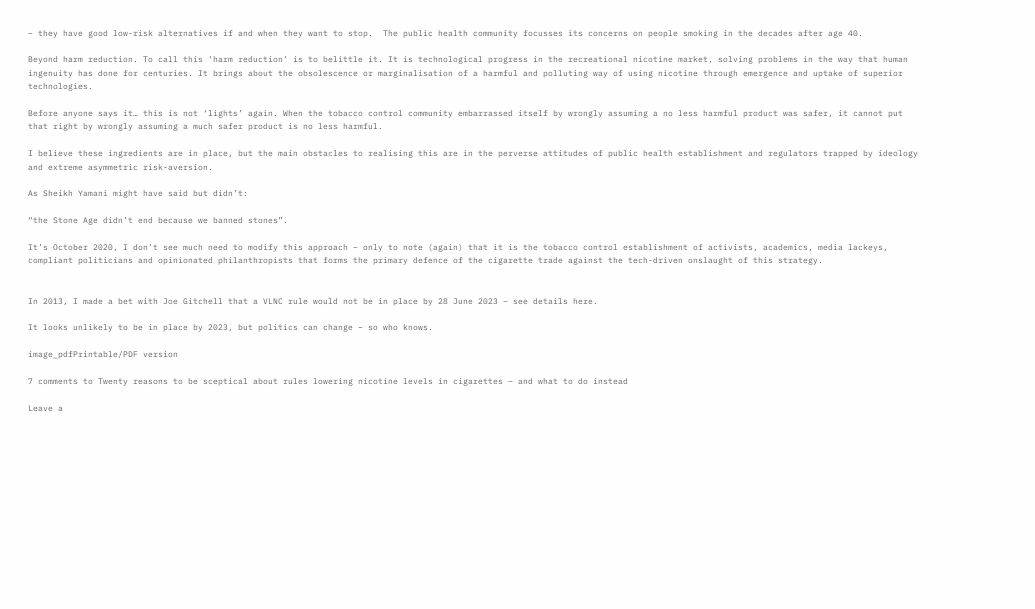– they have good low-risk alternatives if and when they want to stop.  The public health community focusses its concerns on people smoking in the decades after age 40.

Beyond harm reduction. To call this ‘harm reduction’ is to belittle it. It is technological progress in the recreational nicotine market, solving problems in the way that human ingenuity has done for centuries. It brings about the obsolescence or marginalisation of a harmful and polluting way of using nicotine through emergence and uptake of superior technologies.

Before anyone says it… this is not ‘lights’ again. When the tobacco control community embarrassed itself by wrongly assuming a no less harmful product was safer, it cannot put that right by wrongly assuming a much safer product is no less harmful.

I believe these ingredients are in place, but the main obstacles to realising this are in the perverse attitudes of public health establishment and regulators trapped by ideology and extreme asymmetric risk-aversion.

As Sheikh Yamani might have said but didn’t:

“the Stone Age didn’t end because we banned stones”.

It’s October 2020, I don’t see much need to modify this approach – only to note (again) that it is the tobacco control establishment of activists, academics, media lackeys, compliant politicians and opinionated philanthropists that forms the primary defence of the cigarette trade against the tech-driven onslaught of this strategy.


In 2013, I made a bet with Joe Gitchell that a VLNC rule would not be in place by 28 June 2023 – see details here.

It looks unlikely to be in place by 2023, but politics can change – so who knows.

image_pdfPrintable/PDF version

7 comments to Twenty reasons to be sceptical about rules lowering nicotine levels in cigarettes – and what to do instead

Leave a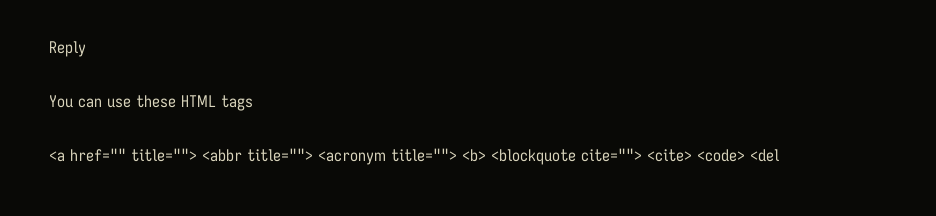Reply

You can use these HTML tags

<a href="" title=""> <abbr title=""> <acronym title=""> <b> <blockquote cite=""> <cite> <code> <del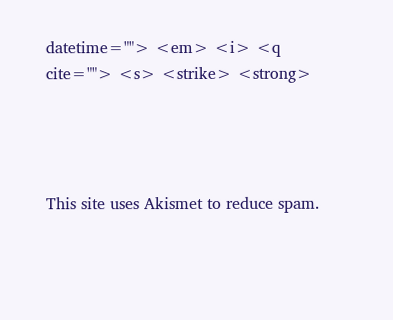datetime=""> <em> <i> <q cite=""> <s> <strike> <strong>




This site uses Akismet to reduce spam.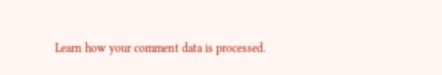Learn how your comment data is processed.